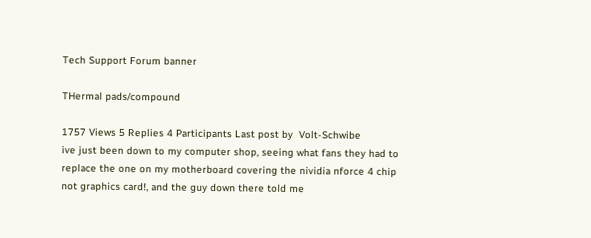Tech Support Forum banner

THermal pads/compound

1757 Views 5 Replies 4 Participants Last post by  Volt-Schwibe
ive just been down to my computer shop, seeing what fans they had to replace the one on my motherboard covering the nividia nforce 4 chip not graphics card!, and the guy down there told me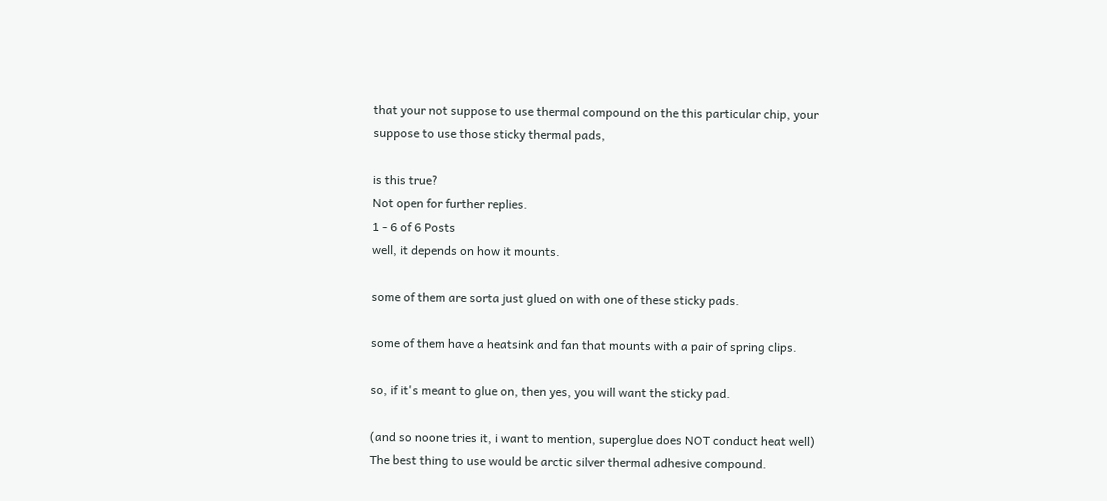that your not suppose to use thermal compound on the this particular chip, your suppose to use those sticky thermal pads,

is this true?
Not open for further replies.
1 - 6 of 6 Posts
well, it depends on how it mounts.

some of them are sorta just glued on with one of these sticky pads.

some of them have a heatsink and fan that mounts with a pair of spring clips.

so, if it's meant to glue on, then yes, you will want the sticky pad.

(and so noone tries it, i want to mention, superglue does NOT conduct heat well)
The best thing to use would be arctic silver thermal adhesive compound.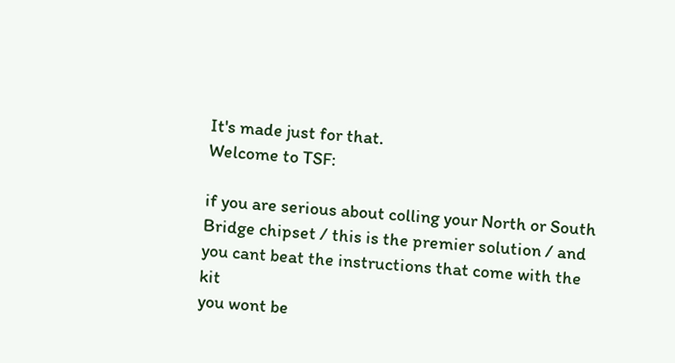It's made just for that.
Welcome to TSF:

if you are serious about colling your North or South Bridge chipset / this is the premier solution / and you cant beat the instructions that come with the kit
you wont be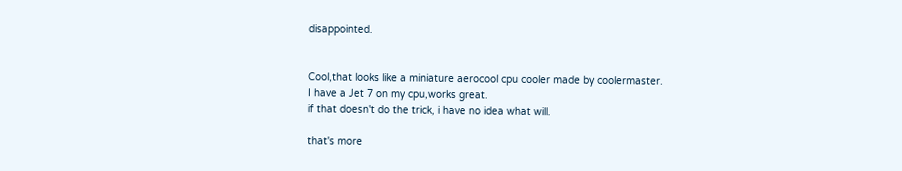disappointed.


Cool,that looks like a miniature aerocool cpu cooler made by coolermaster.
I have a Jet 7 on my cpu,works great.
if that doesn't do the trick, i have no idea what will.

that's more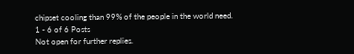chipset cooling than 99% of the people in the world need.
1 - 6 of 6 Posts
Not open for further replies.